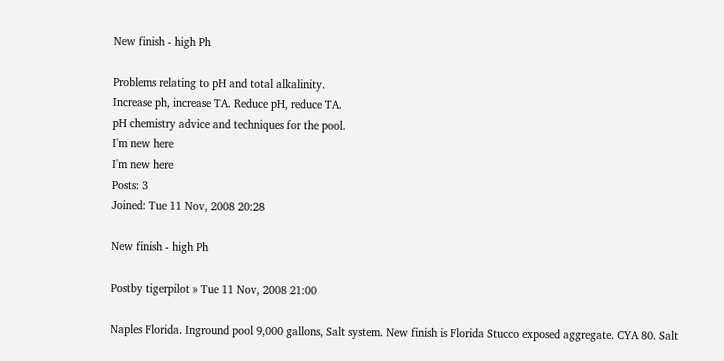New finish - high Ph

Problems relating to pH and total alkalinity.
Increase ph, increase TA. Reduce pH, reduce TA.
pH chemistry advice and techniques for the pool.
I'm new here
I'm new here
Posts: 3
Joined: Tue 11 Nov, 2008 20:28

New finish - high Ph

Postby tigerpilot » Tue 11 Nov, 2008 21:00

Naples Florida. Inground pool 9,000 gallons, Salt system. New finish is Florida Stucco exposed aggregate. CYA 80. Salt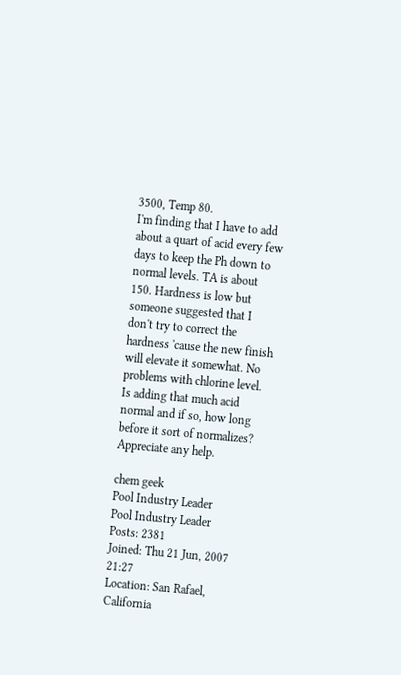3500, Temp 80.
I'm finding that I have to add about a quart of acid every few days to keep the Ph down to normal levels. TA is about 150. Hardness is low but someone suggested that I don't try to correct the hardness 'cause the new finish will elevate it somewhat. No problems with chlorine level. Is adding that much acid normal and if so, how long before it sort of normalizes?
Appreciate any help.

chem geek
Pool Industry Leader
Pool Industry Leader
Posts: 2381
Joined: Thu 21 Jun, 2007 21:27
Location: San Rafael, California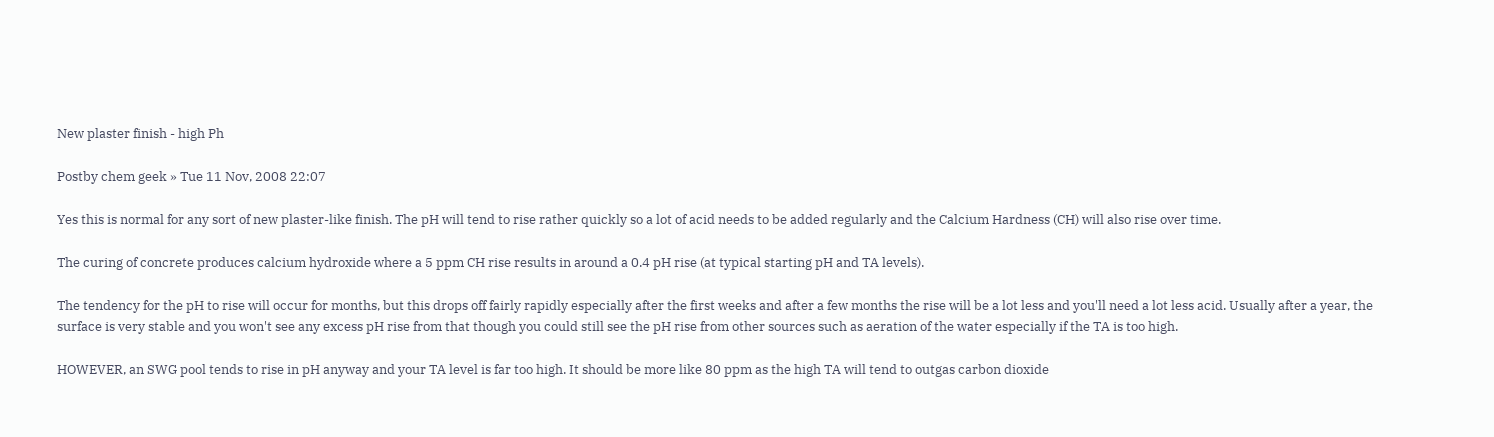New plaster finish - high Ph

Postby chem geek » Tue 11 Nov, 2008 22:07

Yes this is normal for any sort of new plaster-like finish. The pH will tend to rise rather quickly so a lot of acid needs to be added regularly and the Calcium Hardness (CH) will also rise over time.

The curing of concrete produces calcium hydroxide where a 5 ppm CH rise results in around a 0.4 pH rise (at typical starting pH and TA levels).

The tendency for the pH to rise will occur for months, but this drops off fairly rapidly especially after the first weeks and after a few months the rise will be a lot less and you'll need a lot less acid. Usually after a year, the surface is very stable and you won't see any excess pH rise from that though you could still see the pH rise from other sources such as aeration of the water especially if the TA is too high.

HOWEVER, an SWG pool tends to rise in pH anyway and your TA level is far too high. It should be more like 80 ppm as the high TA will tend to outgas carbon dioxide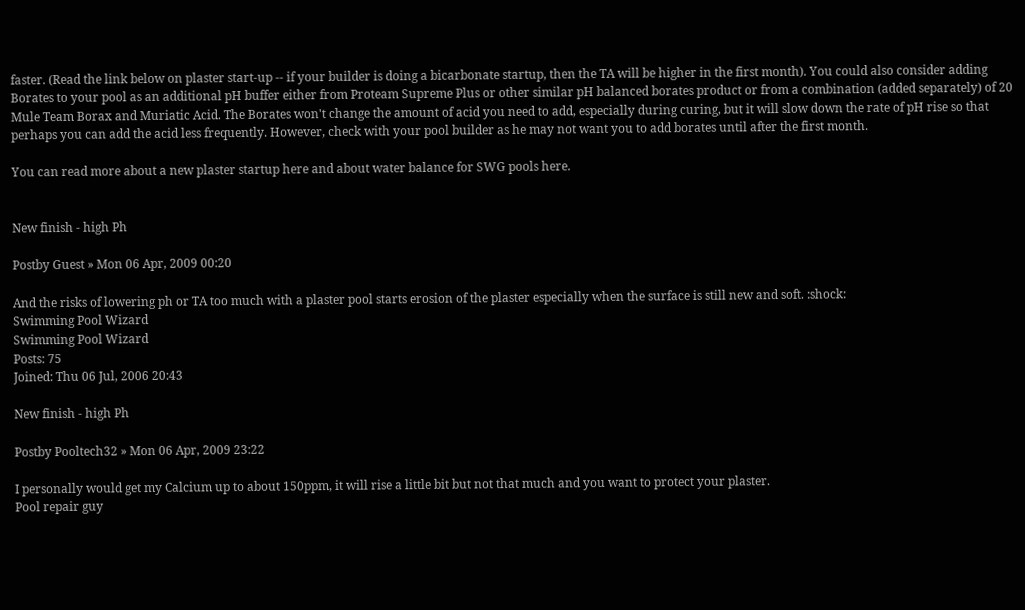faster. (Read the link below on plaster start-up -- if your builder is doing a bicarbonate startup, then the TA will be higher in the first month). You could also consider adding Borates to your pool as an additional pH buffer either from Proteam Supreme Plus or other similar pH balanced borates product or from a combination (added separately) of 20 Mule Team Borax and Muriatic Acid. The Borates won't change the amount of acid you need to add, especially during curing, but it will slow down the rate of pH rise so that perhaps you can add the acid less frequently. However, check with your pool builder as he may not want you to add borates until after the first month.

You can read more about a new plaster startup here and about water balance for SWG pools here.


New finish - high Ph

Postby Guest » Mon 06 Apr, 2009 00:20

And the risks of lowering ph or TA too much with a plaster pool starts erosion of the plaster especially when the surface is still new and soft. :shock:
Swimming Pool Wizard
Swimming Pool Wizard
Posts: 75
Joined: Thu 06 Jul, 2006 20:43

New finish - high Ph

Postby Pooltech32 » Mon 06 Apr, 2009 23:22

I personally would get my Calcium up to about 150ppm, it will rise a little bit but not that much and you want to protect your plaster.
Pool repair guy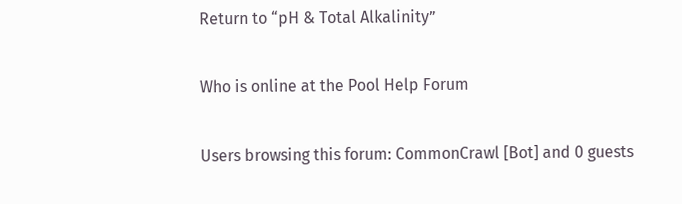Return to “pH & Total Alkalinity”

Who is online at the Pool Help Forum

Users browsing this forum: CommonCrawl [Bot] and 0 guests